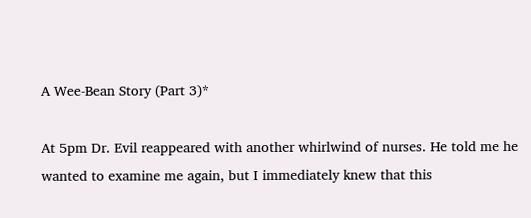A Wee-Bean Story (Part 3)*

At 5pm Dr. Evil reappeared with another whirlwind of nurses. He told me he wanted to examine me again, but I immediately knew that this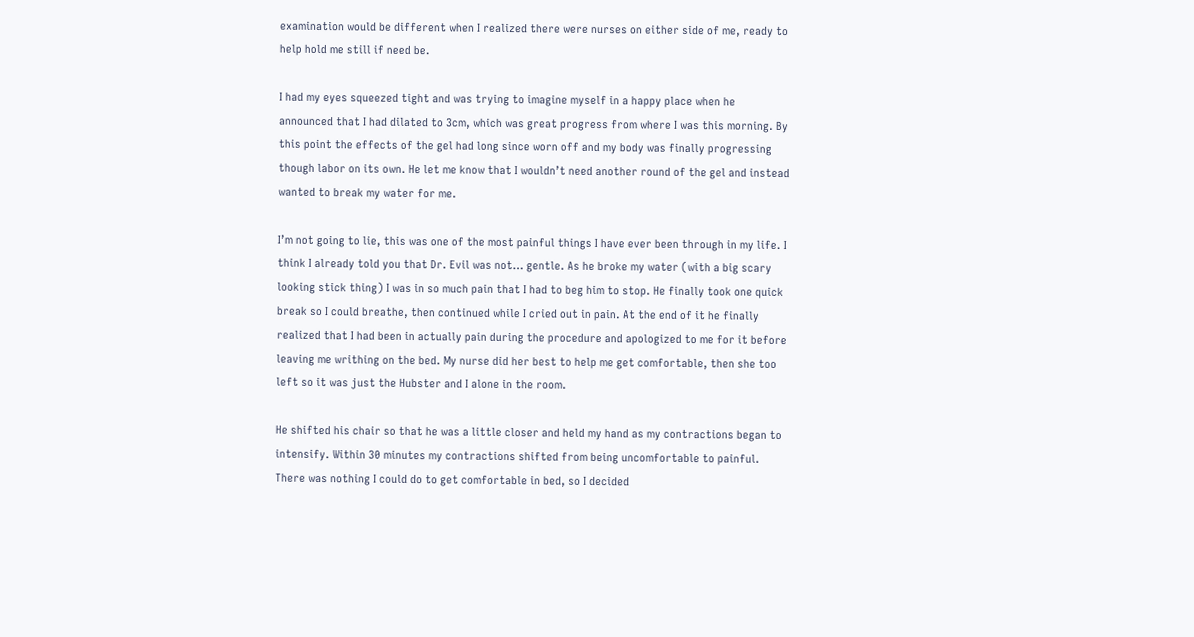examination would be different when I realized there were nurses on either side of me, ready to help hold me still if need be.

I had my eyes squeezed tight and was trying to imagine myself in a happy place when he announced that I had dilated to 3cm, which was great progress from where I was this morning. By this point the effects of the gel had long since worn off and my body was finally progressing though labor on its own. He let me know that I wouldn’t need another round of the gel and instead wanted to break my water for me.

I’m not going to lie, this was one of the most painful things I have ever been through in my life. I think I already told you that Dr. Evil was not… gentle. As he broke my water (with a big scary looking stick thing) I was in so much pain that I had to beg him to stop. He finally took one quick break so I could breathe, then continued while I cried out in pain. At the end of it he finally realized that I had been in actually pain during the procedure and apologized to me for it before leaving me writhing on the bed. My nurse did her best to help me get comfortable, then she too left so it was just the Hubster and I alone in the room.

He shifted his chair so that he was a little closer and held my hand as my contractions began to intensify. Within 30 minutes my contractions shifted from being uncomfortable to painful. There was nothing I could do to get comfortable in bed, so I decided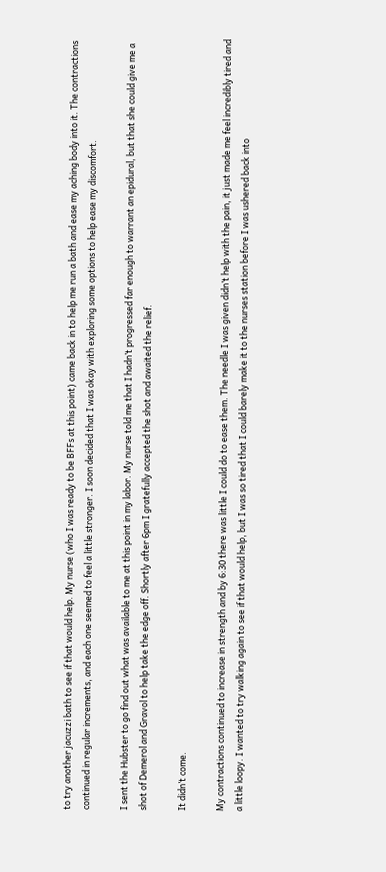to try another jacuzzi bath to see if that would help. My nurse (who I was ready to be BFFs at this point) came back in to help me run a bath and ease my aching body into it. The contractions continued in regular increments, and each one seemed to feel a little stronger. I soon decided that I was okay with exploring some options to help ease my discomfort.

I sent the Hubster to go find out what was available to me at this point in my labor. My nurse told me that I hadn’t progressed far enough to warrant an epidural, but that she could give me a shot of Demerol and Gravol to help take the edge off. Shortly after 6pm I gratefully accepted the shot and awaited the relief.

It didn’t come.

My contractions continued to increase in strength and by 6:30 there was little I could do to ease them. The needle I was given didn’t help with the pain, it just made me feel incredibly tired and a little loopy. I wanted to try walking again to see if that would help, but I was so tired that I could barely make it to the nurses station before I was ushered back into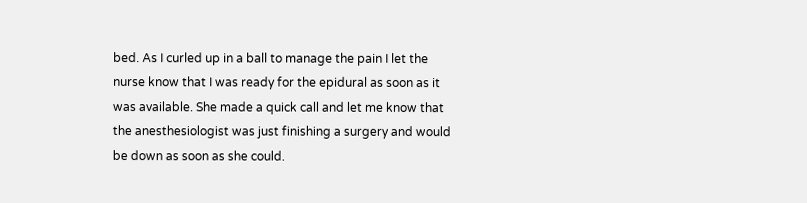bed. As I curled up in a ball to manage the pain I let the nurse know that I was ready for the epidural as soon as it was available. She made a quick call and let me know that the anesthesiologist was just finishing a surgery and would be down as soon as she could.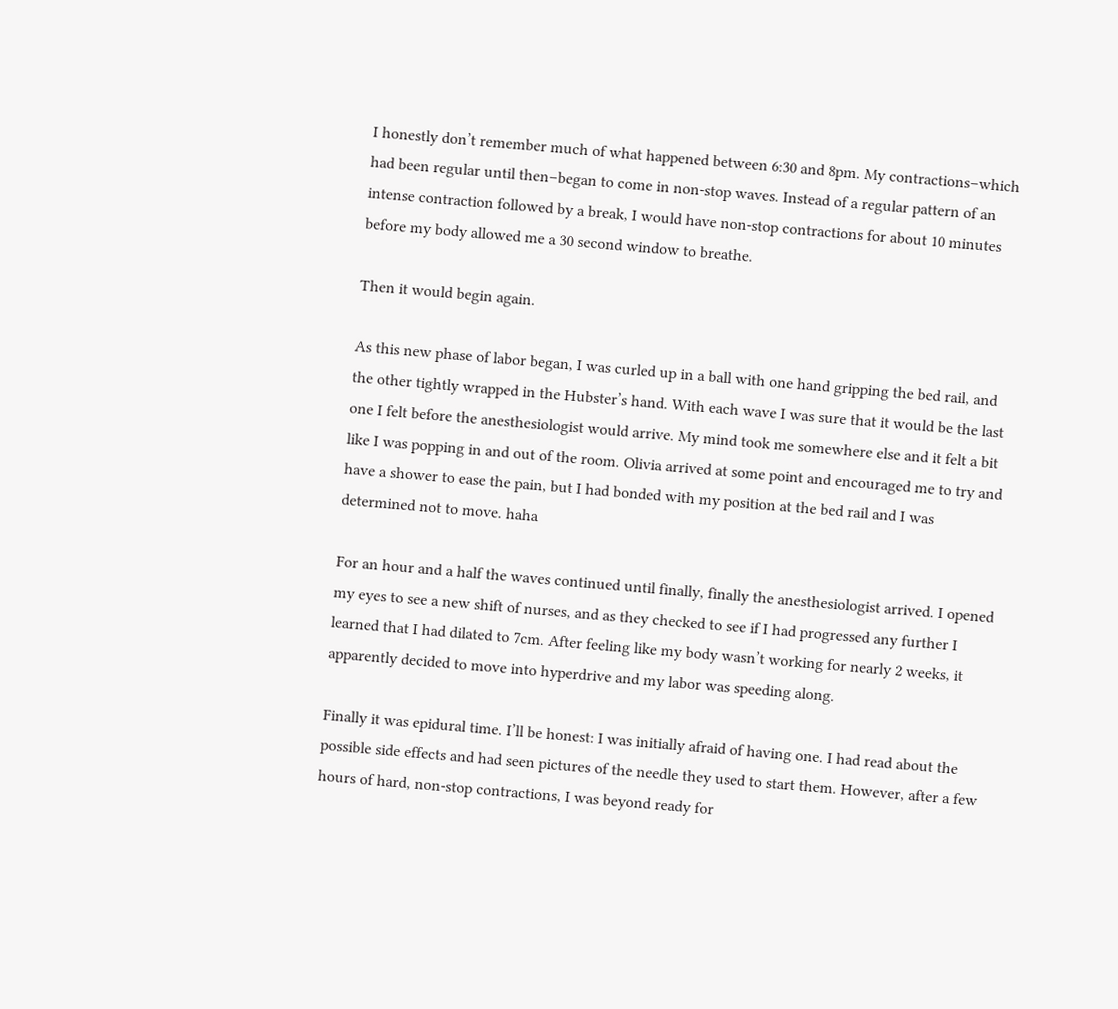I honestly don’t remember much of what happened between 6:30 and 8pm. My contractions–which had been regular until then–began to come in non-stop waves. Instead of a regular pattern of an intense contraction followed by a break, I would have non-stop contractions for about 10 minutes before my body allowed me a 30 second window to breathe.

Then it would begin again.

As this new phase of labor began, I was curled up in a ball with one hand gripping the bed rail, and the other tightly wrapped in the Hubster’s hand. With each wave I was sure that it would be the last one I felt before the anesthesiologist would arrive. My mind took me somewhere else and it felt a bit like I was popping in and out of the room. Olivia arrived at some point and encouraged me to try and have a shower to ease the pain, but I had bonded with my position at the bed rail and I was determined not to move. haha

For an hour and a half the waves continued until finally, finally the anesthesiologist arrived. I opened my eyes to see a new shift of nurses, and as they checked to see if I had progressed any further I learned that I had dilated to 7cm. After feeling like my body wasn’t working for nearly 2 weeks, it apparently decided to move into hyperdrive and my labor was speeding along.

Finally it was epidural time. I’ll be honest: I was initially afraid of having one. I had read about the possible side effects and had seen pictures of the needle they used to start them. However, after a few hours of hard, non-stop contractions, I was beyond ready for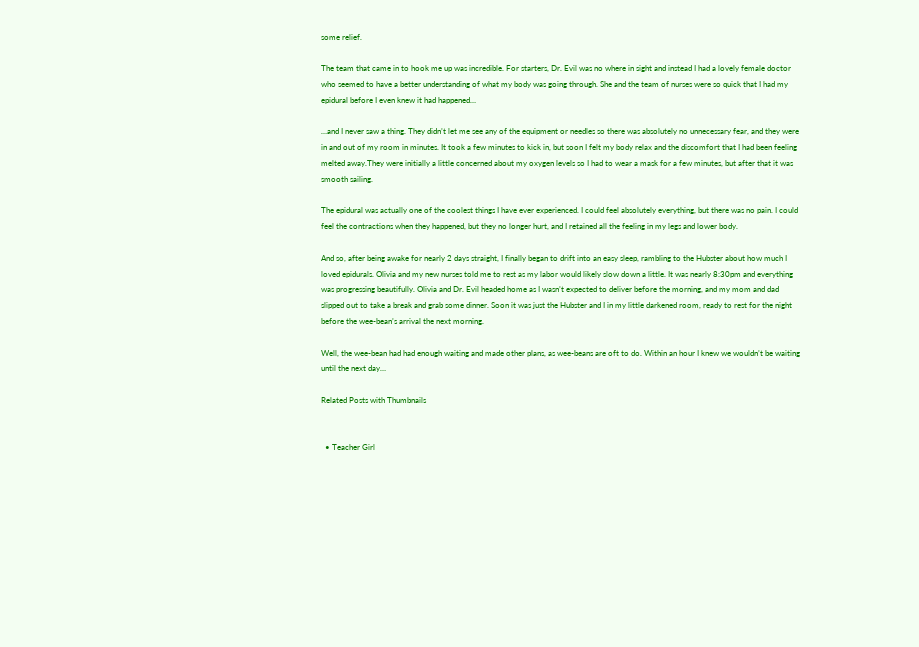some relief.

The team that came in to hook me up was incredible. For starters, Dr. Evil was no where in sight and instead I had a lovely female doctor who seemed to have a better understanding of what my body was going through. She and the team of nurses were so quick that I had my epidural before I even knew it had happened…

…and I never saw a thing. They didn’t let me see any of the equipment or needles so there was absolutely no unnecessary fear, and they were in and out of my room in minutes. It took a few minutes to kick in, but soon I felt my body relax and the discomfort that I had been feeling melted away.They were initially a little concerned about my oxygen levels so I had to wear a mask for a few minutes, but after that it was smooth sailing.

The epidural was actually one of the coolest things I have ever experienced. I could feel absolutely everything, but there was no pain. I could feel the contractions when they happened, but they no longer hurt, and I retained all the feeling in my legs and lower body.

And so, after being awake for nearly 2 days straight, I finally began to drift into an easy sleep, rambling to the Hubster about how much I loved epidurals. Olivia and my new nurses told me to rest as my labor would likely slow down a little. It was nearly 8:30pm and everything was progressing beautifully. Olivia and Dr. Evil headed home as I wasn’t expected to deliver before the morning, and my mom and dad slipped out to take a break and grab some dinner. Soon it was just the Hubster and I in my little darkened room, ready to rest for the night before the wee-bean’s arrival the next morning.

Well, the wee-bean had had enough waiting and made other plans, as wee-beans are oft to do. Within an hour I knew we wouldn’t be waiting until the next day…

Related Posts with Thumbnails


  • Teacher Girl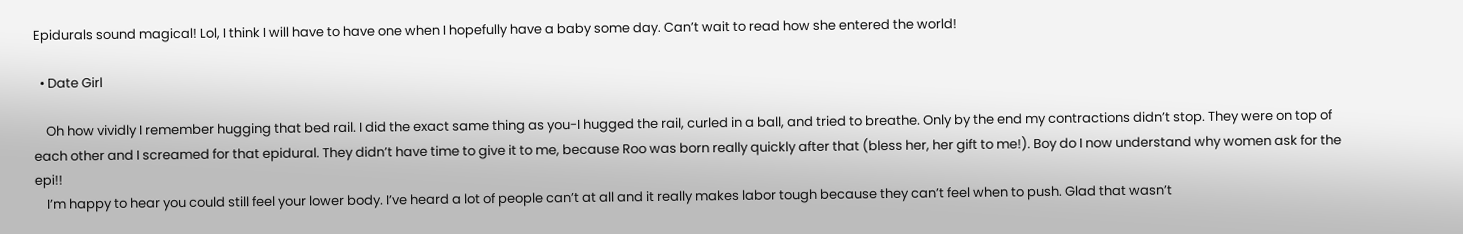Epidurals sound magical! Lol, I think I will have to have one when I hopefully have a baby some day. Can’t wait to read how she entered the world!

  • Date Girl

    Oh how vividly I remember hugging that bed rail. I did the exact same thing as you-I hugged the rail, curled in a ball, and tried to breathe. Only by the end my contractions didn’t stop. They were on top of each other and I screamed for that epidural. They didn’t have time to give it to me, because Roo was born really quickly after that (bless her, her gift to me!). Boy do I now understand why women ask for the epi!!
    I’m happy to hear you could still feel your lower body. I’ve heard a lot of people can’t at all and it really makes labor tough because they can’t feel when to push. Glad that wasn’t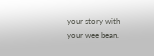your story with your wee bean.